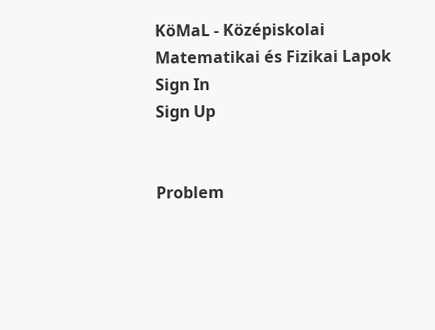KöMaL - Középiskolai Matematikai és Fizikai Lapok
Sign In
Sign Up


Problem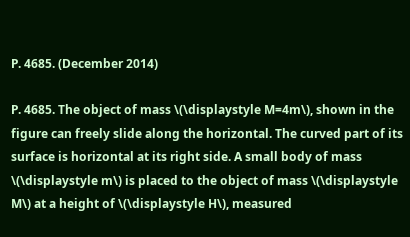P. 4685. (December 2014)

P. 4685. The object of mass \(\displaystyle M=4m\), shown in the figure can freely slide along the horizontal. The curved part of its surface is horizontal at its right side. A small body of mass \(\displaystyle m\) is placed to the object of mass \(\displaystyle M\) at a height of \(\displaystyle H\), measured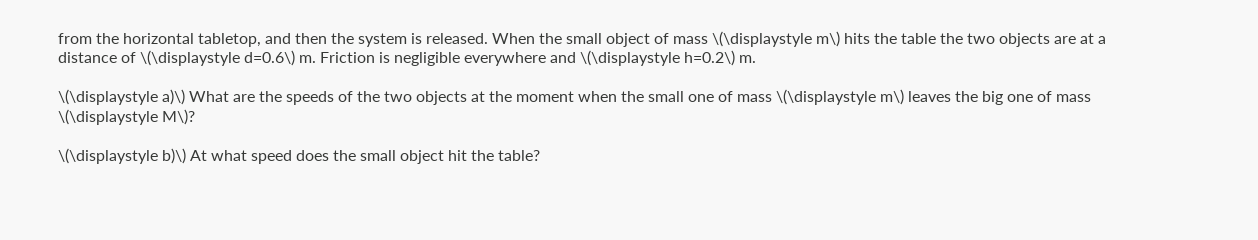from the horizontal tabletop, and then the system is released. When the small object of mass \(\displaystyle m\) hits the table the two objects are at a distance of \(\displaystyle d=0.6\) m. Friction is negligible everywhere and \(\displaystyle h=0.2\) m.

\(\displaystyle a)\) What are the speeds of the two objects at the moment when the small one of mass \(\displaystyle m\) leaves the big one of mass \(\displaystyle M\)?

\(\displaystyle b)\) At what speed does the small object hit the table?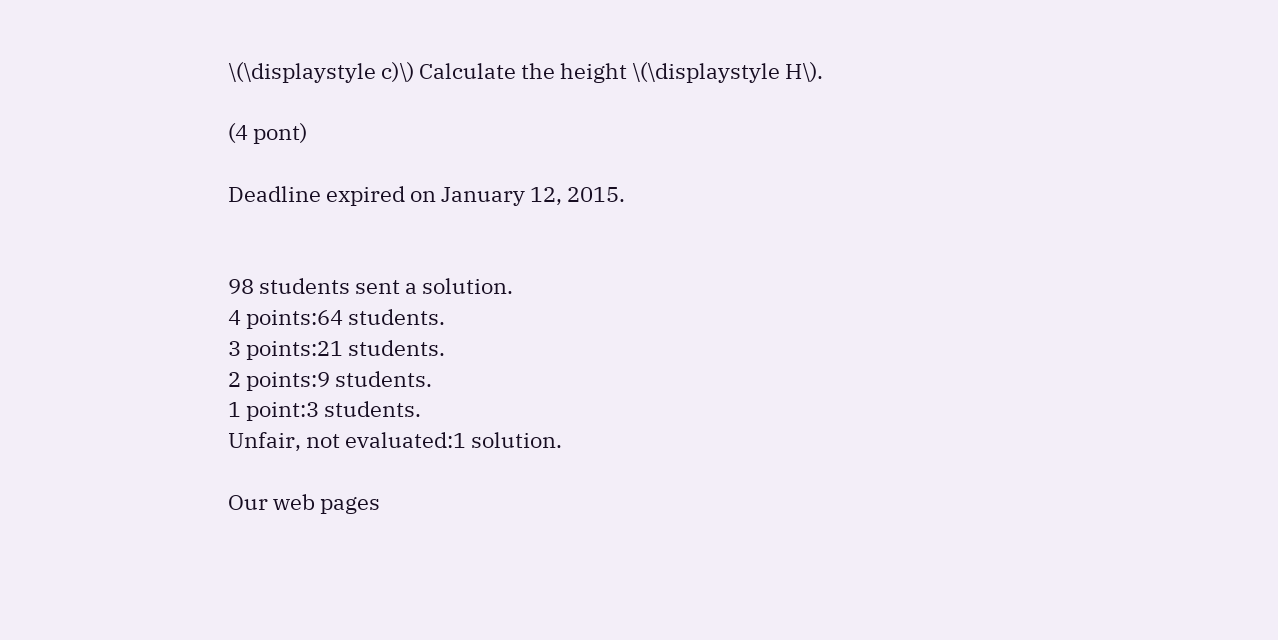\(\displaystyle c)\) Calculate the height \(\displaystyle H\).

(4 pont)

Deadline expired on January 12, 2015.


98 students sent a solution.
4 points:64 students.
3 points:21 students.
2 points:9 students.
1 point:3 students.
Unfair, not evaluated:1 solution.

Our web pages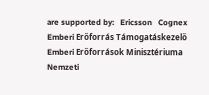are supported by:   Ericsson   Cognex   Emberi Erőforrás Támogatáskezelő   Emberi Erőforrások Minisztériuma   Nemzeti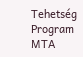Tehetség Program
MTA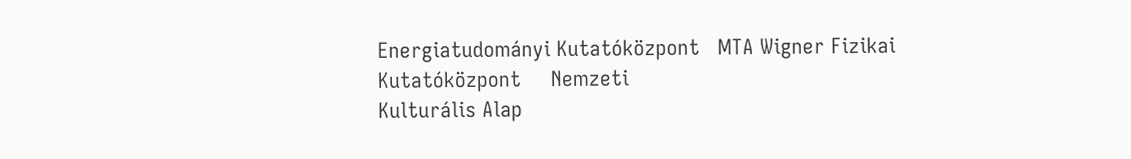Energiatudományi Kutatóközpont   MTA Wigner Fizikai Kutatóközpont     Nemzeti
Kulturális Alap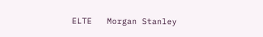ELTE   Morgan Stanley